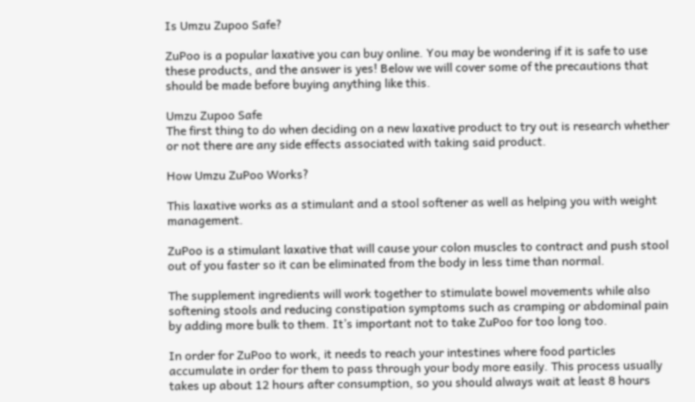Is Umzu Zupoo Safe?

ZuPoo is a popular laxative you can buy online. You may be wondering if it is safe to use these products, and the answer is yes! Below we will cover some of the precautions that should be made before buying anything like this.

Umzu Zupoo Safe
The first thing to do when deciding on a new laxative product to try out is research whether or not there are any side effects associated with taking said product.

How Umzu ZuPoo Works?

This laxative works as a stimulant and a stool softener as well as helping you with weight management.

ZuPoo is a stimulant laxative that will cause your colon muscles to contract and push stool out of you faster so it can be eliminated from the body in less time than normal.

The supplement ingredients will work together to stimulate bowel movements while also softening stools and reducing constipation symptoms such as cramping or abdominal pain by adding more bulk to them. It’s important not to take ZuPoo for too long too.

In order for ZuPoo to work, it needs to reach your intestines where food particles accumulate in order for them to pass through your body more easily. This process usually takes up about 12 hours after consumption, so you should always wait at least 8 hours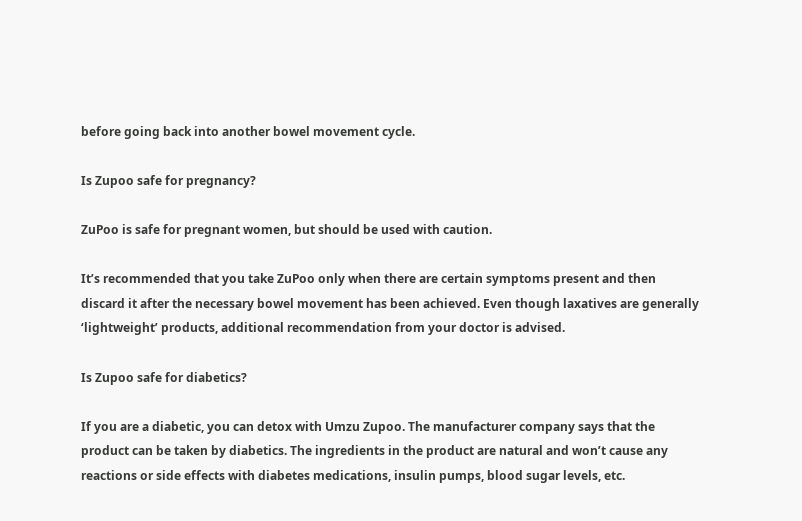before going back into another bowel movement cycle.

Is Zupoo safe for pregnancy?

ZuPoo is safe for pregnant women, but should be used with caution.

It’s recommended that you take ZuPoo only when there are certain symptoms present and then discard it after the necessary bowel movement has been achieved. Even though laxatives are generally ‘lightweight’ products, additional recommendation from your doctor is advised.

Is Zupoo safe for diabetics?

If you are a diabetic, you can detox with Umzu Zupoo. The manufacturer company says that the product can be taken by diabetics. The ingredients in the product are natural and won’t cause any reactions or side effects with diabetes medications, insulin pumps, blood sugar levels, etc.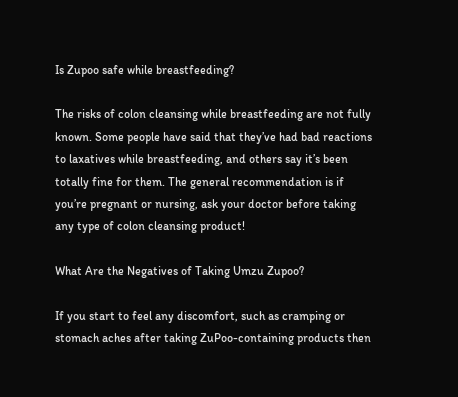Is Zupoo safe while breastfeeding?

The risks of colon cleansing while breastfeeding are not fully known. Some people have said that they’ve had bad reactions to laxatives while breastfeeding, and others say it’s been totally fine for them. The general recommendation is if you’re pregnant or nursing, ask your doctor before taking any type of colon cleansing product!

What Are the Negatives of Taking Umzu Zupoo?

If you start to feel any discomfort, such as cramping or stomach aches after taking ZuPoo-containing products then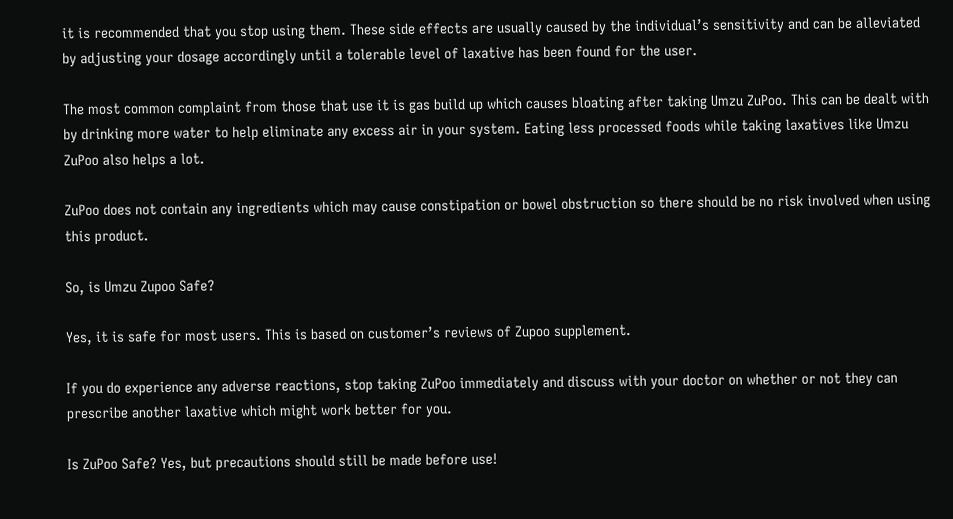it is recommended that you stop using them. These side effects are usually caused by the individual’s sensitivity and can be alleviated by adjusting your dosage accordingly until a tolerable level of laxative has been found for the user.

The most common complaint from those that use it is gas build up which causes bloating after taking Umzu ZuPoo. This can be dealt with by drinking more water to help eliminate any excess air in your system. Eating less processed foods while taking laxatives like Umzu ZuPoo also helps a lot.

ZuPoo does not contain any ingredients which may cause constipation or bowel obstruction so there should be no risk involved when using this product.

So, is Umzu Zupoo Safe?

Yes, it is safe for most users. This is based on customer’s reviews of Zupoo supplement.

If you do experience any adverse reactions, stop taking ZuPoo immediately and discuss with your doctor on whether or not they can prescribe another laxative which might work better for you.

Is ZuPoo Safe? Yes, but precautions should still be made before use!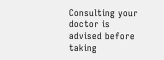Consulting your doctor is advised before taking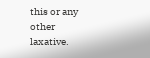this or any other laxative.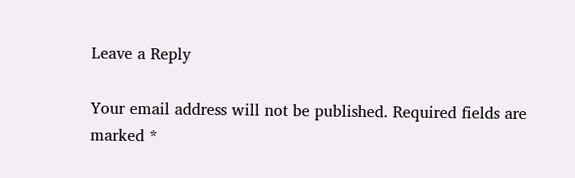Leave a Reply

Your email address will not be published. Required fields are marked *